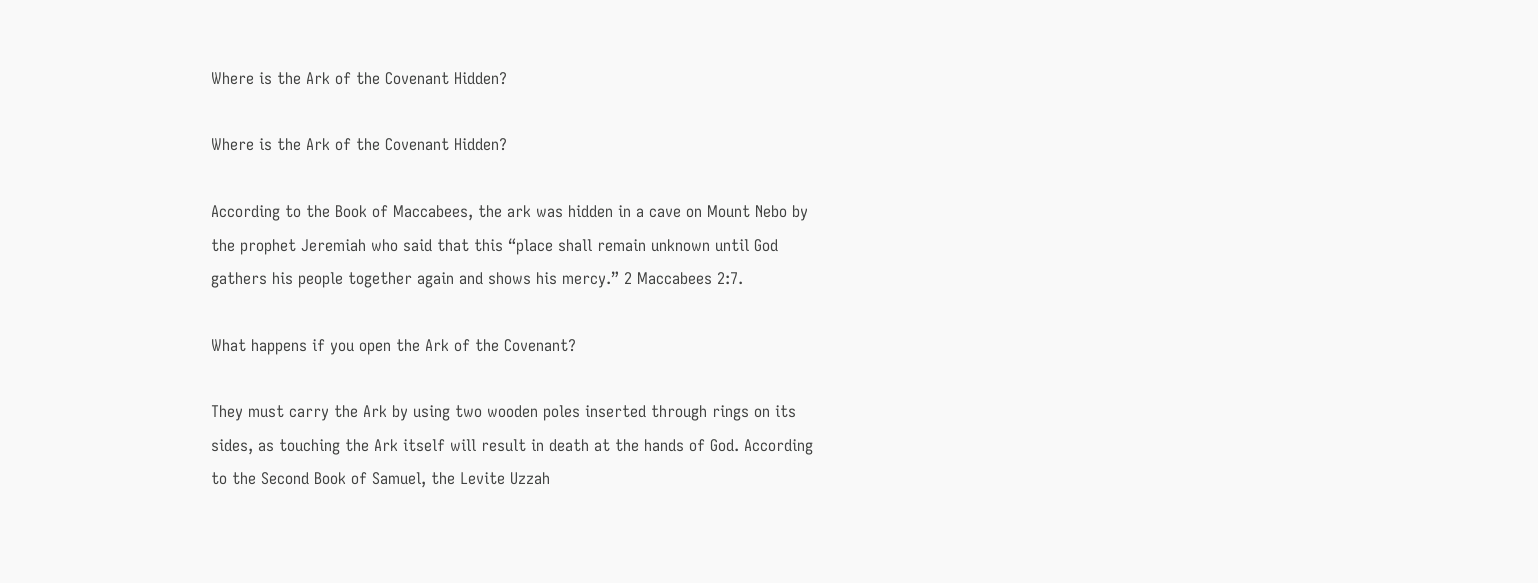Where is the Ark of the Covenant Hidden?

Where is the Ark of the Covenant Hidden?

According to the Book of Maccabees, the ark was hidden in a cave on Mount Nebo by the prophet Jeremiah who said that this “place shall remain unknown until God gathers his people together again and shows his mercy.” 2 Maccabees 2:7.

What happens if you open the Ark of the Covenant?

They must carry the Ark by using two wooden poles inserted through rings on its sides, as touching the Ark itself will result in death at the hands of God. According to the Second Book of Samuel, the Levite Uzzah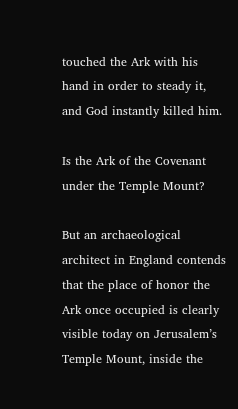touched the Ark with his hand in order to steady it, and God instantly killed him.

Is the Ark of the Covenant under the Temple Mount?

But an archaeological architect in England contends that the place of honor the Ark once occupied is clearly visible today on Jerusalem’s Temple Mount, inside the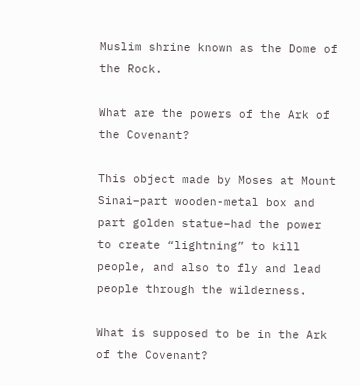Muslim shrine known as the Dome of the Rock.

What are the powers of the Ark of the Covenant?

This object made by Moses at Mount Sinai–part wooden-metal box and part golden statue–had the power to create “lightning” to kill people, and also to fly and lead people through the wilderness.

What is supposed to be in the Ark of the Covenant?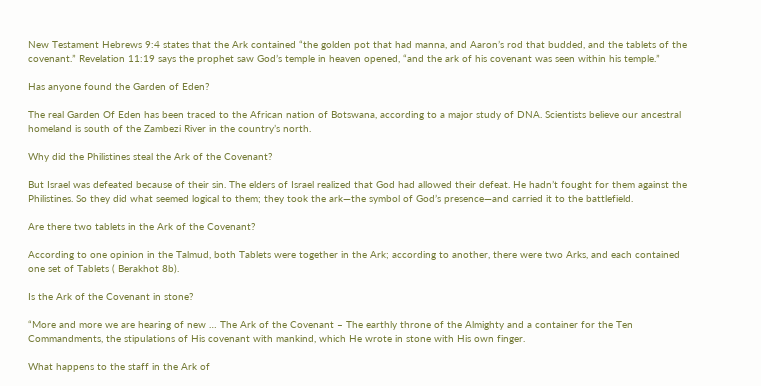New Testament Hebrews 9:4 states that the Ark contained “the golden pot that had manna, and Aaron’s rod that budded, and the tablets of the covenant.” Revelation 11:19 says the prophet saw God’s temple in heaven opened, “and the ark of his covenant was seen within his temple.”

Has anyone found the Garden of Eden?

The real Garden Of Eden has been traced to the African nation of Botswana, according to a major study of DNA. Scientists believe our ancestral homeland is south of the Zambezi River in the country’s north.

Why did the Philistines steal the Ark of the Covenant?

But Israel was defeated because of their sin. The elders of Israel realized that God had allowed their defeat. He hadn’t fought for them against the Philistines. So they did what seemed logical to them; they took the ark—the symbol of God’s presence—and carried it to the battlefield.

Are there two tablets in the Ark of the Covenant?

According to one opinion in the Talmud, both Tablets were together in the Ark; according to another, there were two Arks, and each contained one set of Tablets ( Berakhot 8b).

Is the Ark of the Covenant in stone?

“More and more we are hearing of new … The Ark of the Covenant – The earthly throne of the Almighty and a container for the Ten Commandments, the stipulations of His covenant with mankind, which He wrote in stone with His own finger.

What happens to the staff in the Ark of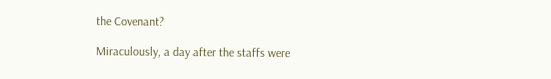the Covenant?

Miraculously, a day after the staffs were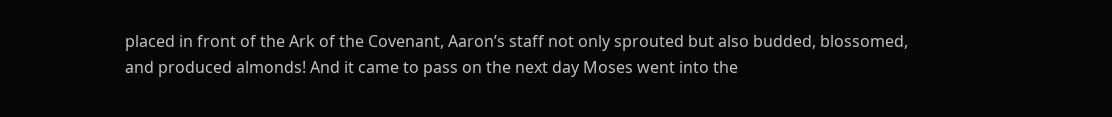placed in front of the Ark of the Covenant, Aaron’s staff not only sprouted but also budded, blossomed, and produced almonds! And it came to pass on the next day Moses went into the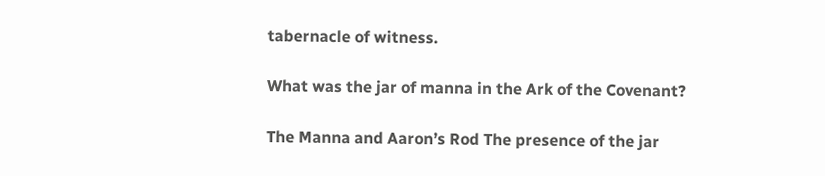tabernacle of witness.

What was the jar of manna in the Ark of the Covenant?

The Manna and Aaron’s Rod The presence of the jar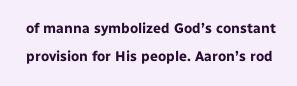of manna symbolized God’s constant provision for His people. Aaron’s rod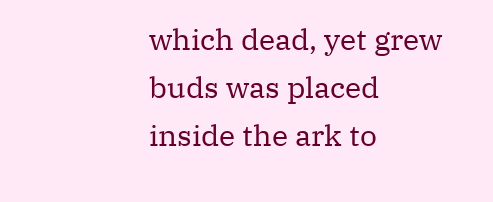which dead, yet grew buds was placed inside the ark to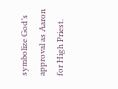symbolize God’s approval as Aaron for High Priest.